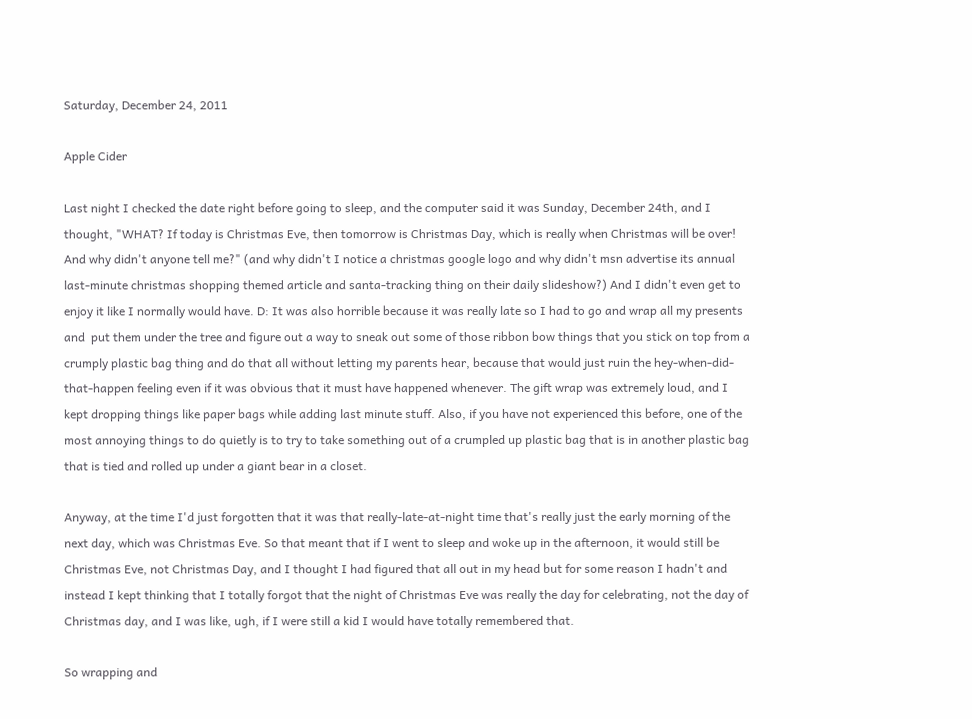Saturday, December 24, 2011

Apple Cider

Last night I checked the date right before going to sleep, and the computer said it was Sunday, December 24th, and I thought, "WHAT? If today is Christmas Eve, then tomorrow is Christmas Day, which is really when Christmas will be over! And why didn't anyone tell me?" (and why didn't I notice a christmas google logo and why didn't msn advertise its annual last-minute christmas shopping themed article and santa-tracking thing on their daily slideshow?) And I didn't even get to enjoy it like I normally would have. D: It was also horrible because it was really late so I had to go and wrap all my presents and  put them under the tree and figure out a way to sneak out some of those ribbon bow things that you stick on top from a crumply plastic bag thing and do that all without letting my parents hear, because that would just ruin the hey-when-did-that-happen feeling even if it was obvious that it must have happened whenever. The gift wrap was extremely loud, and I kept dropping things like paper bags while adding last minute stuff. Also, if you have not experienced this before, one of the most annoying things to do quietly is to try to take something out of a crumpled up plastic bag that is in another plastic bag that is tied and rolled up under a giant bear in a closet.

Anyway, at the time I'd just forgotten that it was that really-late-at-night time that's really just the early morning of the next day, which was Christmas Eve. So that meant that if I went to sleep and woke up in the afternoon, it would still be Christmas Eve, not Christmas Day, and I thought I had figured that all out in my head but for some reason I hadn't and instead I kept thinking that I totally forgot that the night of Christmas Eve was really the day for celebrating, not the day of Christmas day, and I was like, ugh, if I were still a kid I would have totally remembered that.

So wrapping and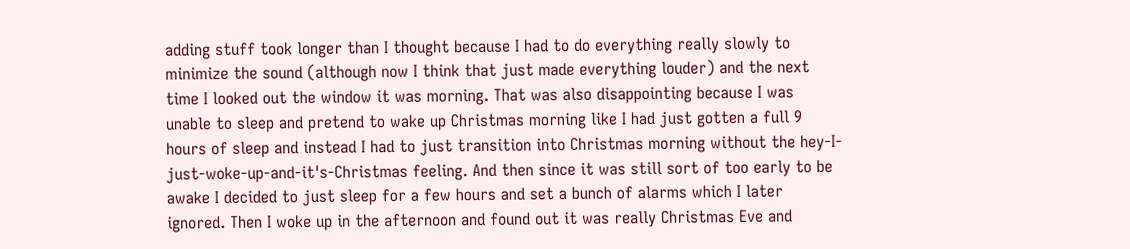adding stuff took longer than I thought because I had to do everything really slowly to minimize the sound (although now I think that just made everything louder) and the next time I looked out the window it was morning. That was also disappointing because I was unable to sleep and pretend to wake up Christmas morning like I had just gotten a full 9 hours of sleep and instead I had to just transition into Christmas morning without the hey-I-just-woke-up-and-it's-Christmas feeling. And then since it was still sort of too early to be awake I decided to just sleep for a few hours and set a bunch of alarms which I later ignored. Then I woke up in the afternoon and found out it was really Christmas Eve and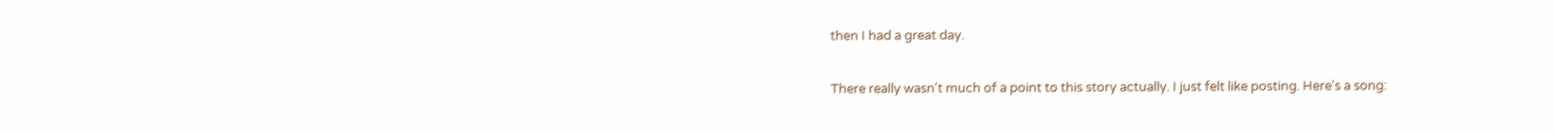then I had a great day.

There really wasn't much of a point to this story actually. I just felt like posting. Here's a song: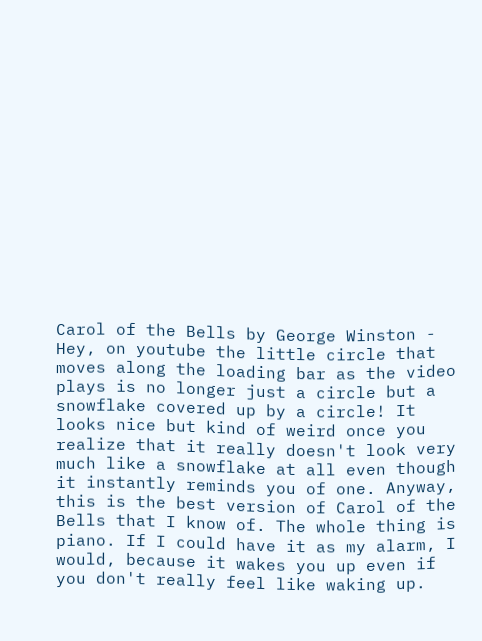Carol of the Bells by George Winston - Hey, on youtube the little circle that moves along the loading bar as the video plays is no longer just a circle but a snowflake covered up by a circle! It looks nice but kind of weird once you realize that it really doesn't look very much like a snowflake at all even though it instantly reminds you of one. Anyway, this is the best version of Carol of the Bells that I know of. The whole thing is piano. If I could have it as my alarm, I would, because it wakes you up even if you don't really feel like waking up.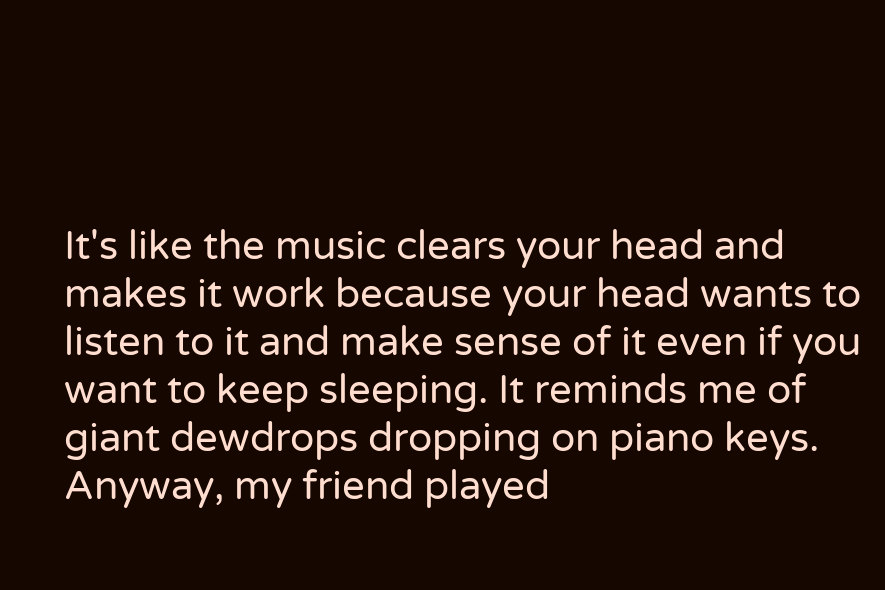It's like the music clears your head and makes it work because your head wants to listen to it and make sense of it even if you want to keep sleeping. It reminds me of giant dewdrops dropping on piano keys. Anyway, my friend played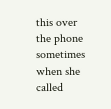this over the phone sometimes when she called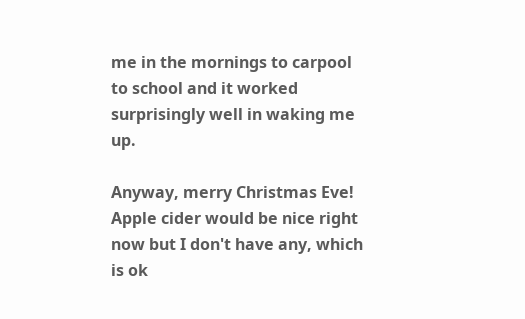me in the mornings to carpool to school and it worked surprisingly well in waking me up.

Anyway, merry Christmas Eve! Apple cider would be nice right now but I don't have any, which is ok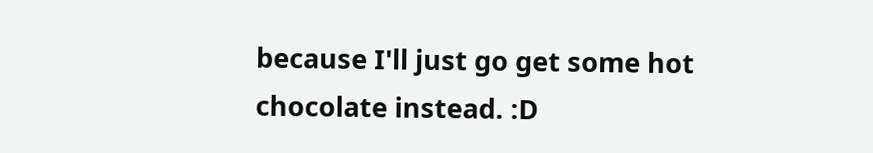because I'll just go get some hot chocolate instead. :D